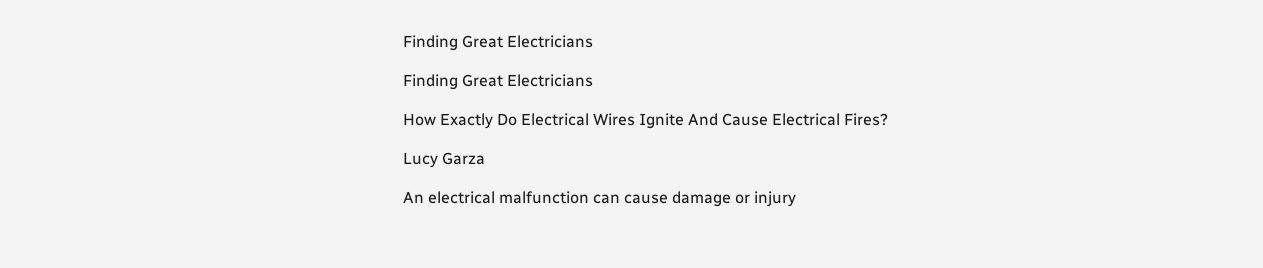Finding Great Electricians

Finding Great Electricians

How Exactly Do Electrical Wires Ignite And Cause Electrical Fires?

Lucy Garza

An electrical malfunction can cause damage or injury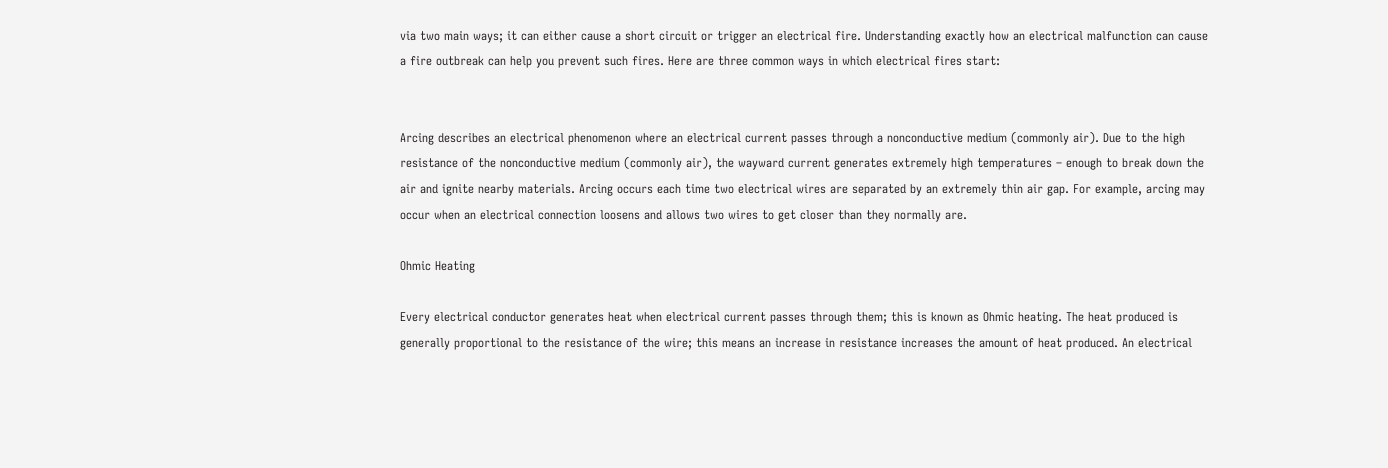via two main ways; it can either cause a short circuit or trigger an electrical fire. Understanding exactly how an electrical malfunction can cause a fire outbreak can help you prevent such fires. Here are three common ways in which electrical fires start:


Arcing describes an electrical phenomenon where an electrical current passes through a nonconductive medium (commonly air). Due to the high resistance of the nonconductive medium (commonly air), the wayward current generates extremely high temperatures – enough to break down the air and ignite nearby materials. Arcing occurs each time two electrical wires are separated by an extremely thin air gap. For example, arcing may occur when an electrical connection loosens and allows two wires to get closer than they normally are.

Ohmic Heating

Every electrical conductor generates heat when electrical current passes through them; this is known as Ohmic heating. The heat produced is generally proportional to the resistance of the wire; this means an increase in resistance increases the amount of heat produced. An electrical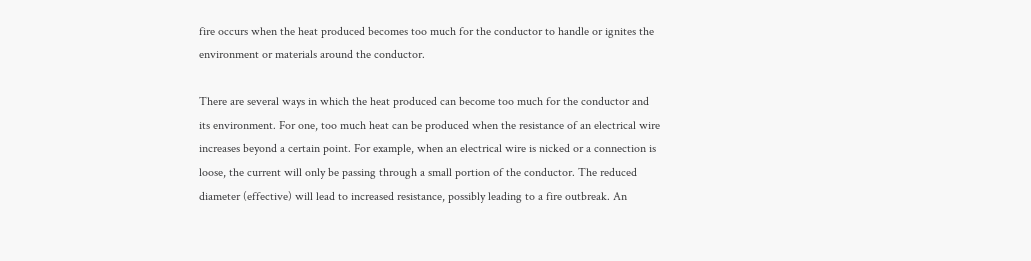fire occurs when the heat produced becomes too much for the conductor to handle or ignites the environment or materials around the conductor.

There are several ways in which the heat produced can become too much for the conductor and its environment. For one, too much heat can be produced when the resistance of an electrical wire increases beyond a certain point. For example, when an electrical wire is nicked or a connection is loose, the current will only be passing through a small portion of the conductor. The reduced diameter (effective) will lead to increased resistance, possibly leading to a fire outbreak. An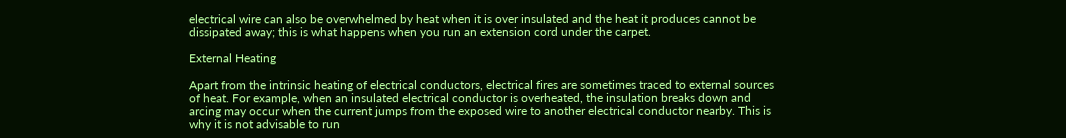electrical wire can also be overwhelmed by heat when it is over insulated and the heat it produces cannot be dissipated away; this is what happens when you run an extension cord under the carpet.

External Heating

Apart from the intrinsic heating of electrical conductors, electrical fires are sometimes traced to external sources of heat. For example, when an insulated electrical conductor is overheated, the insulation breaks down and arcing may occur when the current jumps from the exposed wire to another electrical conductor nearby. This is why it is not advisable to run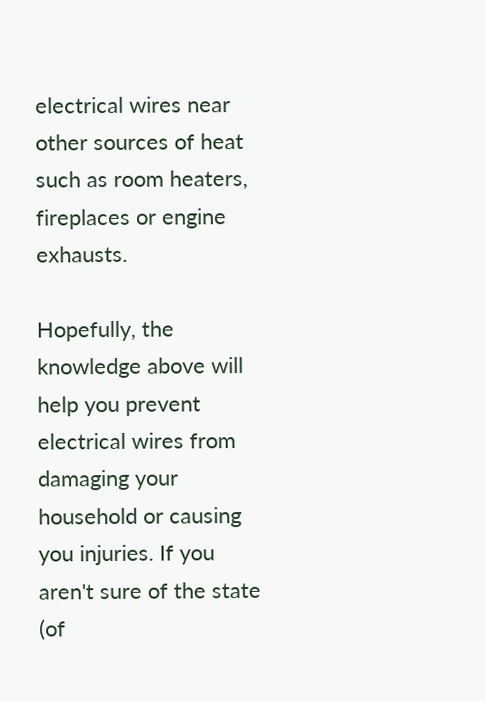electrical wires near other sources of heat such as room heaters, fireplaces or engine exhausts.

Hopefully, the knowledge above will help you prevent electrical wires from damaging your household or causing you injuries. If you aren't sure of the state (of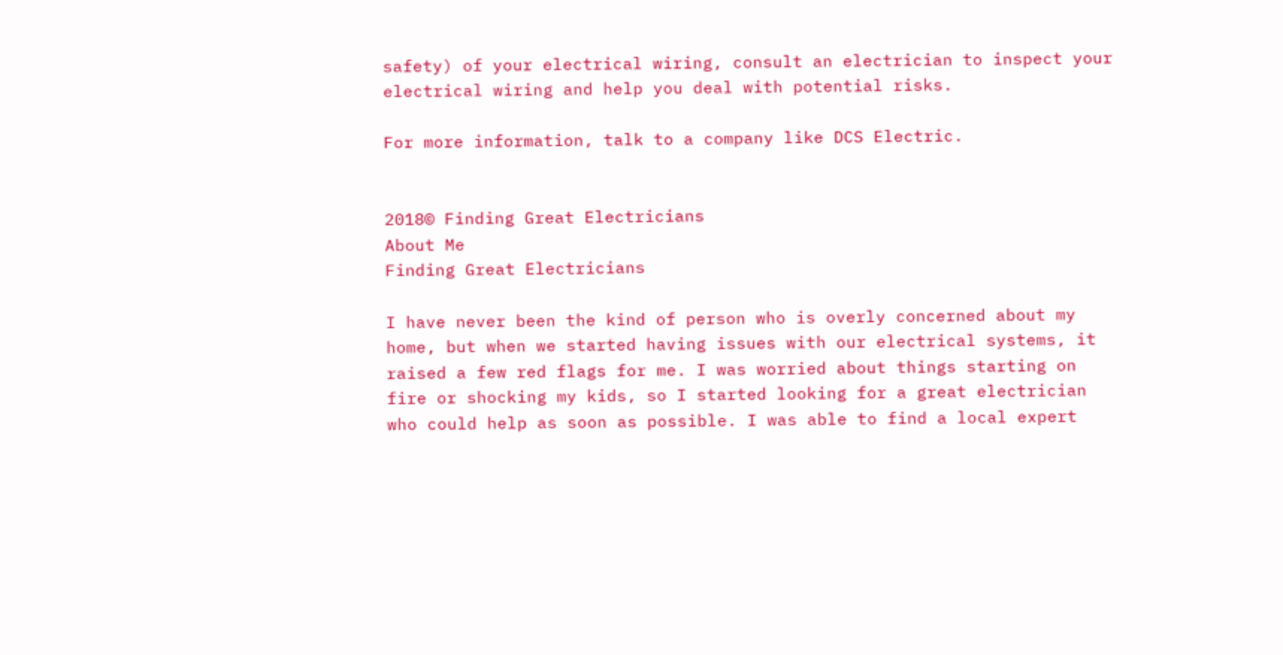safety) of your electrical wiring, consult an electrician to inspect your electrical wiring and help you deal with potential risks.

For more information, talk to a company like DCS Electric.


2018© Finding Great Electricians
About Me
Finding Great Electricians

I have never been the kind of person who is overly concerned about my home, but when we started having issues with our electrical systems, it raised a few red flags for me. I was worried about things starting on fire or shocking my kids, so I started looking for a great electrician who could help as soon as possible. I was able to find a local expert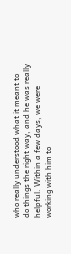who really understood what it meant to do things the right way, and he was really helpful. Within a few days, we were working with him to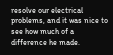resolve our electrical problems, and it was nice to see how much of a difference he made.